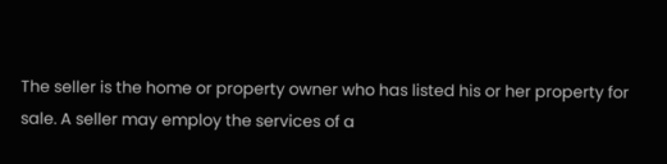The seller is the home or property owner who has listed his or her property for sale. A seller may employ the services of a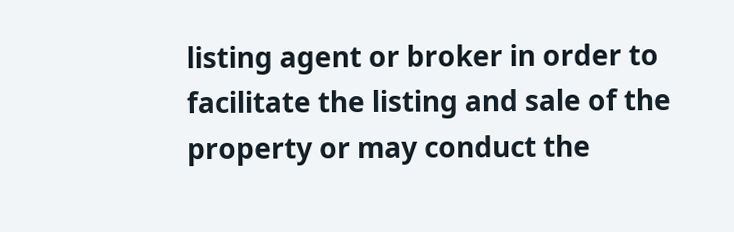listing agent or broker in order to facilitate the listing and sale of the property or may conduct the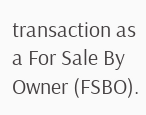transaction as a For Sale By Owner (FSBO).